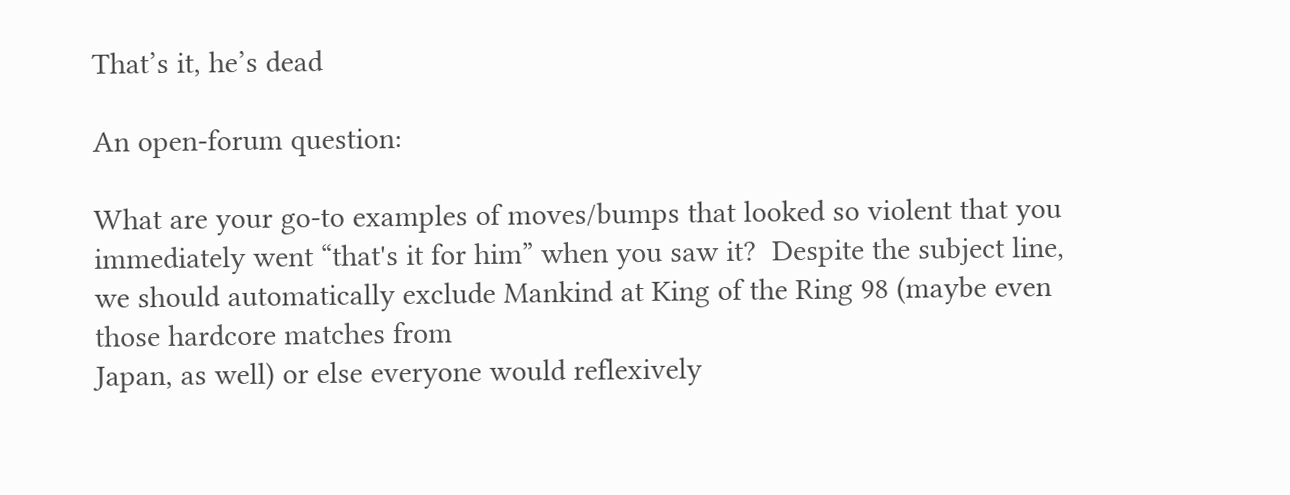That’s it, he’s dead

An open-forum question:

What are your go-to examples of moves/bumps that looked so violent that you immediately went “that's it for him” when you saw it?  Despite the subject line, we should automatically exclude Mankind at King of the Ring 98 (maybe even those hardcore matches from
Japan, as well) or else everyone would reflexively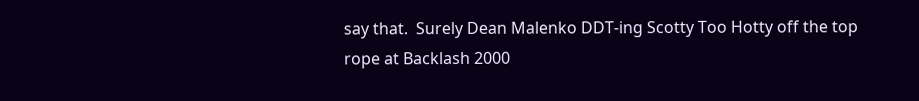say that.  Surely Dean Malenko DDT-ing Scotty Too Hotty off the top rope at Backlash 2000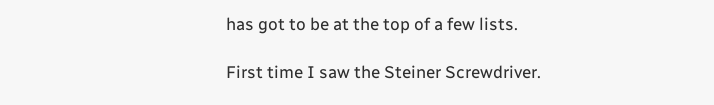has got to be at the top of a few lists.

First time I saw the Steiner Screwdriver.